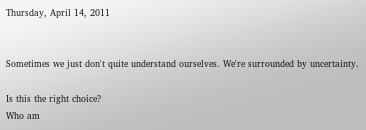Thursday, April 14, 2011


Sometimes we just don't quite understand ourselves. We're surrounded by uncertainty.

Is this the right choice?
Who am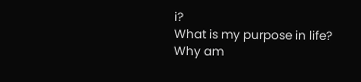i?
What is my purpose in life?
Why am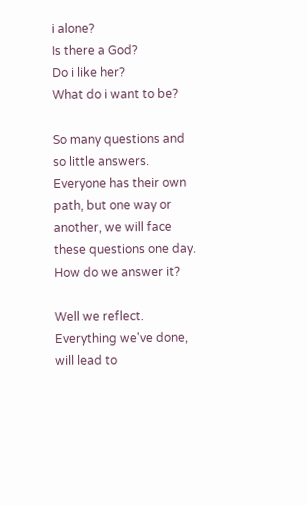i alone?
Is there a God?
Do i like her?
What do i want to be?

So many questions and so little answers. Everyone has their own path, but one way or another, we will face these questions one day. How do we answer it?

Well we reflect. Everything we've done, will lead to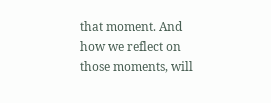that moment. And how we reflect on those moments, will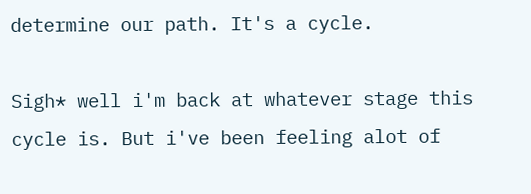determine our path. It's a cycle.

Sigh* well i'm back at whatever stage this cycle is. But i've been feeling alot of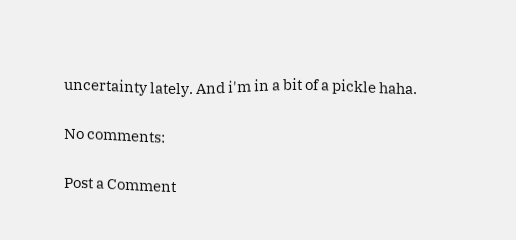uncertainty lately. And i'm in a bit of a pickle haha.

No comments:

Post a Comment